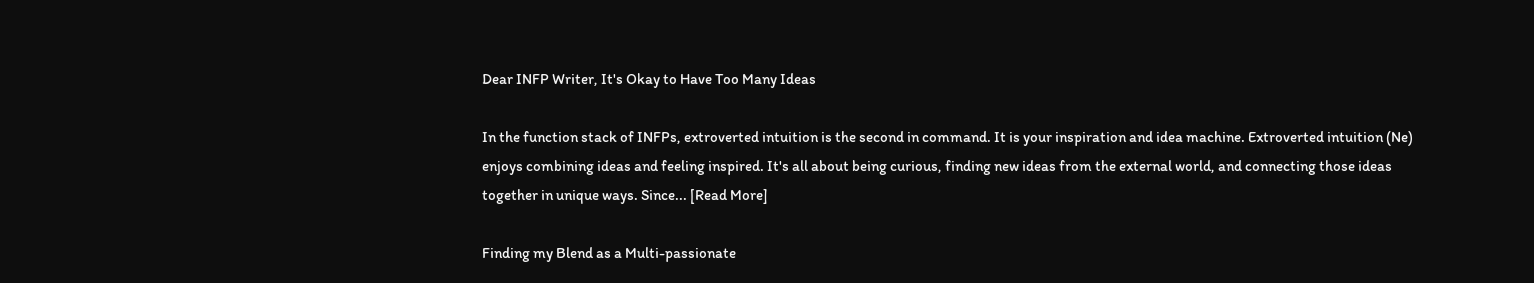Dear INFP Writer, It's Okay to Have Too Many Ideas

In the function stack of INFPs, extroverted intuition is the second in command. It is your inspiration and idea machine. Extroverted intuition (Ne) enjoys combining ideas and feeling inspired. It's all about being curious, finding new ideas from the external world, and connecting those ideas together in unique ways. Since... [Read More]

Finding my Blend as a Multi-passionate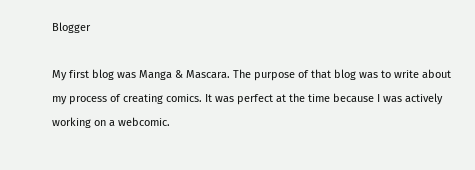Blogger

My first blog was Manga & Mascara. The purpose of that blog was to write about my process of creating comics. It was perfect at the time because I was actively working on a webcomic.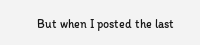But when I posted the last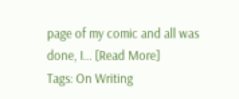page of my comic and all was done, I... [Read More]
Tags: On Writing